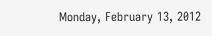Monday, February 13, 2012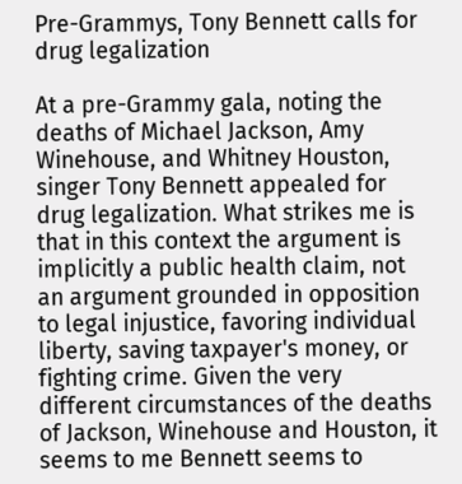Pre-Grammys, Tony Bennett calls for drug legalization

At a pre-Grammy gala, noting the deaths of Michael Jackson, Amy Winehouse, and Whitney Houston, singer Tony Bennett appealed for drug legalization. What strikes me is that in this context the argument is implicitly a public health claim, not an argument grounded in opposition to legal injustice, favoring individual liberty, saving taxpayer's money, or fighting crime. Given the very different circumstances of the deaths of Jackson, Winehouse and Houston, it seems to me Bennett seems to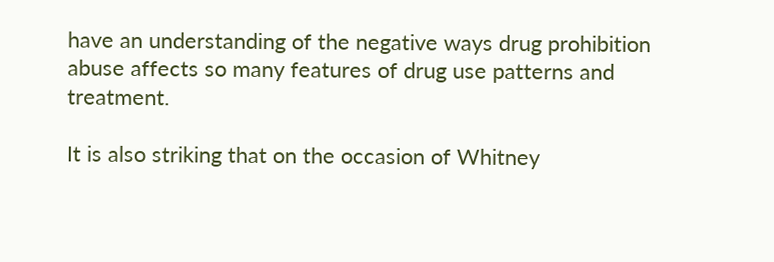have an understanding of the negative ways drug prohibition abuse affects so many features of drug use patterns and treatment.

It is also striking that on the occasion of Whitney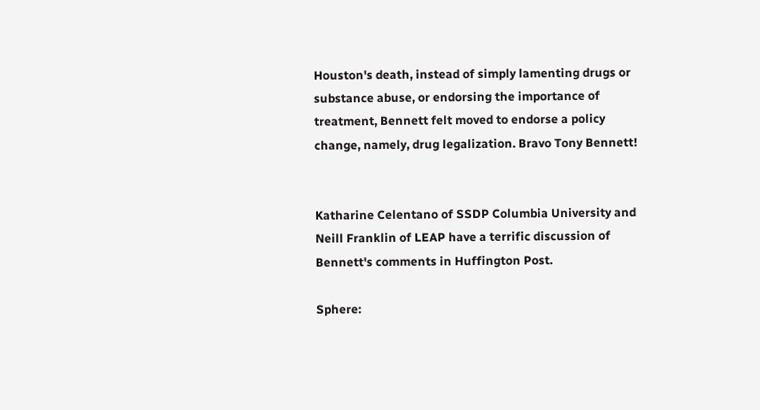Houston's death, instead of simply lamenting drugs or substance abuse, or endorsing the importance of treatment, Bennett felt moved to endorse a policy change, namely, drug legalization. Bravo Tony Bennett!


Katharine Celentano of SSDP Columbia University and Neill Franklin of LEAP have a terrific discussion of Bennett's comments in Huffington Post.

Sphere: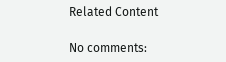Related Content

No comments: